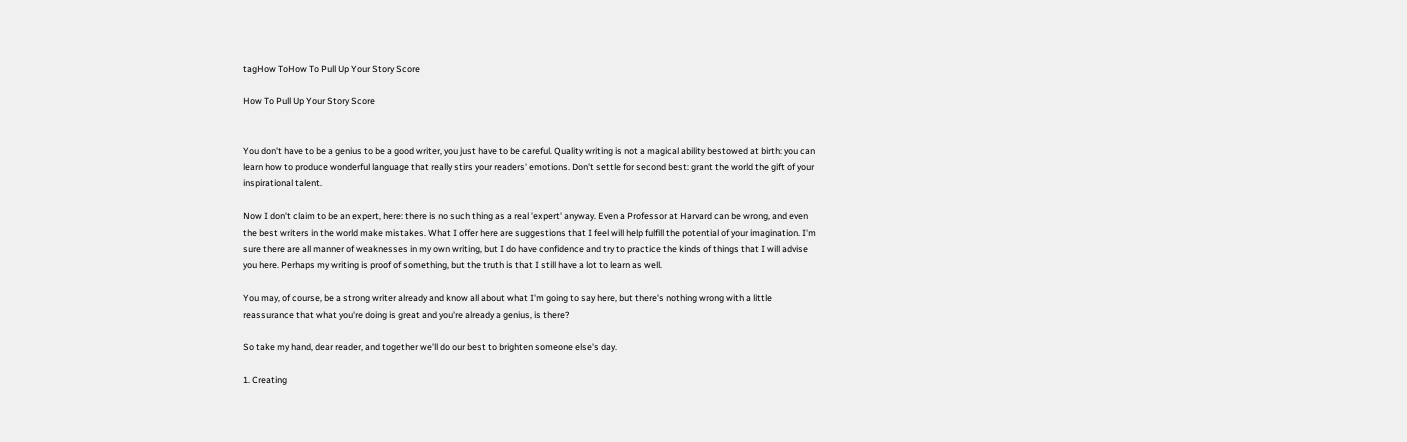tagHow ToHow To Pull Up Your Story Score

How To Pull Up Your Story Score


You don't have to be a genius to be a good writer, you just have to be careful. Quality writing is not a magical ability bestowed at birth: you can learn how to produce wonderful language that really stirs your readers' emotions. Don't settle for second best: grant the world the gift of your inspirational talent.

Now I don't claim to be an expert, here: there is no such thing as a real 'expert' anyway. Even a Professor at Harvard can be wrong, and even the best writers in the world make mistakes. What I offer here are suggestions that I feel will help fulfill the potential of your imagination. I'm sure there are all manner of weaknesses in my own writing, but I do have confidence and try to practice the kinds of things that I will advise you here. Perhaps my writing is proof of something, but the truth is that I still have a lot to learn as well.

You may, of course, be a strong writer already and know all about what I'm going to say here, but there's nothing wrong with a little reassurance that what you're doing is great and you're already a genius, is there?

So take my hand, dear reader, and together we'll do our best to brighten someone else's day.

1. Creating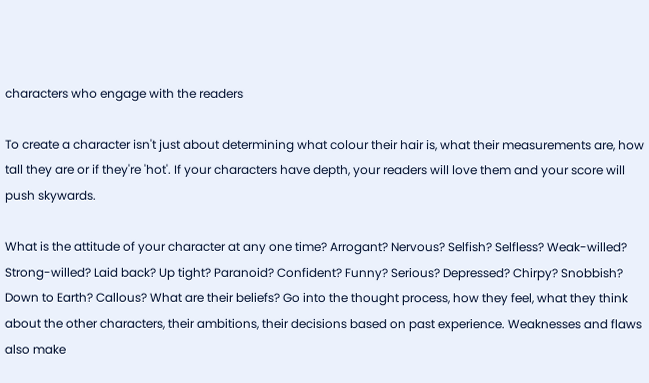characters who engage with the readers

To create a character isn't just about determining what colour their hair is, what their measurements are, how tall they are or if they're 'hot'. If your characters have depth, your readers will love them and your score will push skywards.

What is the attitude of your character at any one time? Arrogant? Nervous? Selfish? Selfless? Weak-willed? Strong-willed? Laid back? Up tight? Paranoid? Confident? Funny? Serious? Depressed? Chirpy? Snobbish? Down to Earth? Callous? What are their beliefs? Go into the thought process, how they feel, what they think about the other characters, their ambitions, their decisions based on past experience. Weaknesses and flaws also make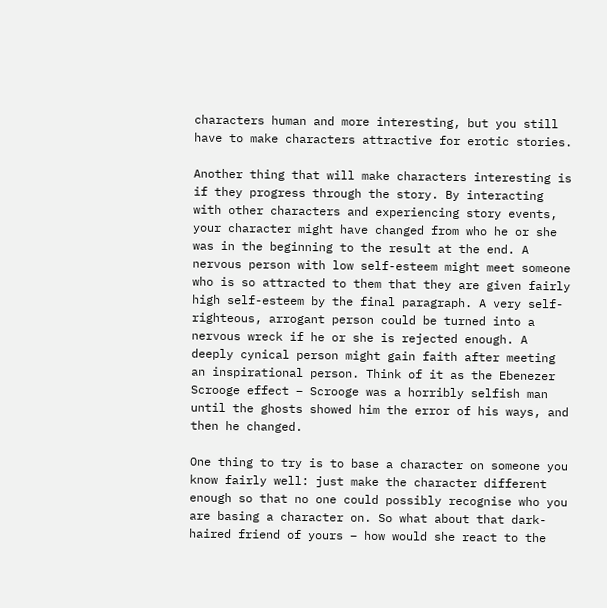characters human and more interesting, but you still have to make characters attractive for erotic stories.

Another thing that will make characters interesting is if they progress through the story. By interacting with other characters and experiencing story events, your character might have changed from who he or she was in the beginning to the result at the end. A nervous person with low self-esteem might meet someone who is so attracted to them that they are given fairly high self-esteem by the final paragraph. A very self-righteous, arrogant person could be turned into a nervous wreck if he or she is rejected enough. A deeply cynical person might gain faith after meeting an inspirational person. Think of it as the Ebenezer Scrooge effect – Scrooge was a horribly selfish man until the ghosts showed him the error of his ways, and then he changed.

One thing to try is to base a character on someone you know fairly well: just make the character different enough so that no one could possibly recognise who you are basing a character on. So what about that dark-haired friend of yours – how would she react to the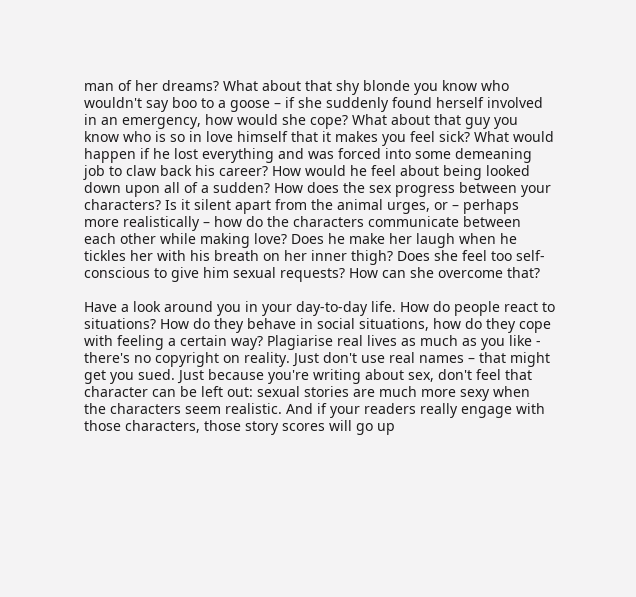man of her dreams? What about that shy blonde you know who wouldn't say boo to a goose – if she suddenly found herself involved in an emergency, how would she cope? What about that guy you know who is so in love himself that it makes you feel sick? What would happen if he lost everything and was forced into some demeaning job to claw back his career? How would he feel about being looked down upon all of a sudden? How does the sex progress between your characters? Is it silent apart from the animal urges, or – perhaps more realistically – how do the characters communicate between each other while making love? Does he make her laugh when he tickles her with his breath on her inner thigh? Does she feel too self-conscious to give him sexual requests? How can she overcome that?

Have a look around you in your day-to-day life. How do people react to situations? How do they behave in social situations, how do they cope with feeling a certain way? Plagiarise real lives as much as you like - there's no copyright on reality. Just don't use real names – that might get you sued. Just because you're writing about sex, don't feel that character can be left out: sexual stories are much more sexy when the characters seem realistic. And if your readers really engage with those characters, those story scores will go up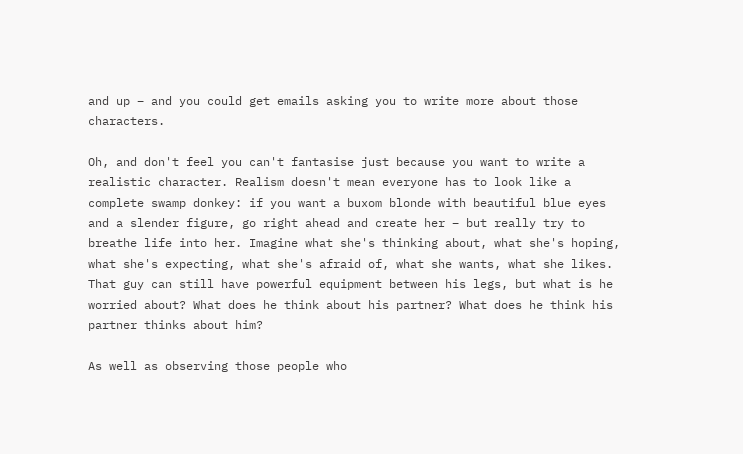and up – and you could get emails asking you to write more about those characters.

Oh, and don't feel you can't fantasise just because you want to write a realistic character. Realism doesn't mean everyone has to look like a complete swamp donkey: if you want a buxom blonde with beautiful blue eyes and a slender figure, go right ahead and create her – but really try to breathe life into her. Imagine what she's thinking about, what she's hoping, what she's expecting, what she's afraid of, what she wants, what she likes. That guy can still have powerful equipment between his legs, but what is he worried about? What does he think about his partner? What does he think his partner thinks about him?

As well as observing those people who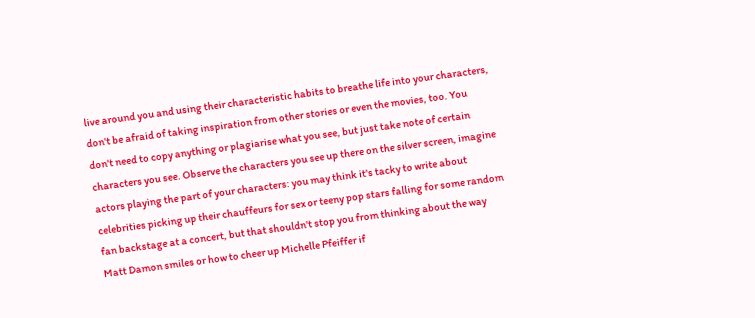live around you and using their characteristic habits to breathe life into your characters, don't be afraid of taking inspiration from other stories or even the movies, too. You don't need to copy anything or plagiarise what you see, but just take note of certain characters you see. Observe the characters you see up there on the silver screen, imagine actors playing the part of your characters: you may think it's tacky to write about celebrities picking up their chauffeurs for sex or teeny pop stars falling for some random fan backstage at a concert, but that shouldn't stop you from thinking about the way Matt Damon smiles or how to cheer up Michelle Pfeiffer if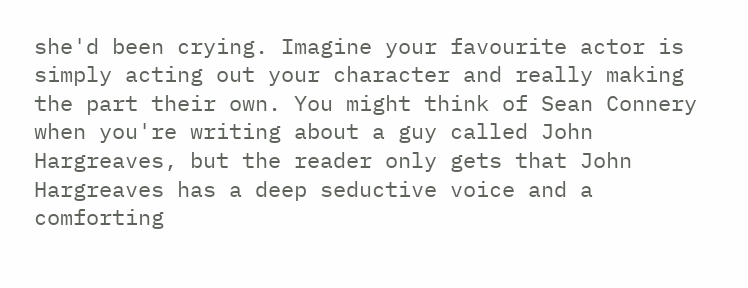she'd been crying. Imagine your favourite actor is simply acting out your character and really making the part their own. You might think of Sean Connery when you're writing about a guy called John Hargreaves, but the reader only gets that John Hargreaves has a deep seductive voice and a comforting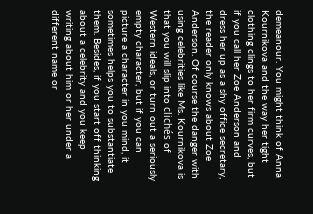demeanour. You might think of Anna Kournikova and the way her tight clothing clings to her firm curves, but if you call her Zoe Anderson and dress her up as a shy office secretary, the reader only knows about Zoe Anderson. Of course the danger with using celebrities like Ms. Kournikova is that you will slip into clichés of Western ideals, or turn out a seriously empty character, but if you can picture a character in you mind, it sometimes helps you to substantiate them. Besides, if you start off thinking about a celebrity and you keep writing about him or her under a different name or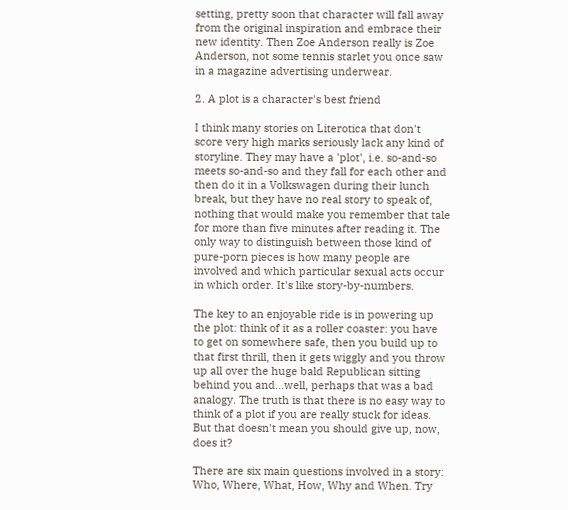setting, pretty soon that character will fall away from the original inspiration and embrace their new identity. Then Zoe Anderson really is Zoe Anderson, not some tennis starlet you once saw in a magazine advertising underwear.

2. A plot is a character's best friend

I think many stories on Literotica that don't score very high marks seriously lack any kind of storyline. They may have a 'plot', i.e. so-and-so meets so-and-so and they fall for each other and then do it in a Volkswagen during their lunch break, but they have no real story to speak of, nothing that would make you remember that tale for more than five minutes after reading it. The only way to distinguish between those kind of pure-porn pieces is how many people are involved and which particular sexual acts occur in which order. It's like story-by-numbers.

The key to an enjoyable ride is in powering up the plot: think of it as a roller coaster: you have to get on somewhere safe, then you build up to that first thrill, then it gets wiggly and you throw up all over the huge bald Republican sitting behind you and...well, perhaps that was a bad analogy. The truth is that there is no easy way to think of a plot if you are really stuck for ideas. But that doesn't mean you should give up, now, does it?

There are six main questions involved in a story: Who, Where, What, How, Why and When. Try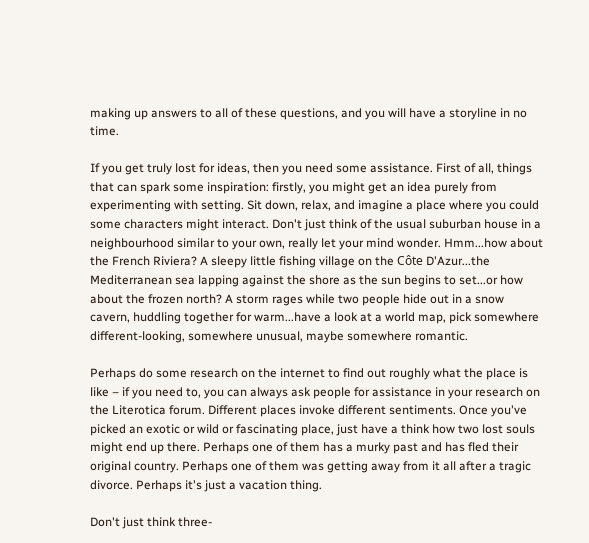making up answers to all of these questions, and you will have a storyline in no time.

If you get truly lost for ideas, then you need some assistance. First of all, things that can spark some inspiration: firstly, you might get an idea purely from experimenting with setting. Sit down, relax, and imagine a place where you could some characters might interact. Don't just think of the usual suburban house in a neighbourhood similar to your own, really let your mind wonder. Hmm...how about the French Riviera? A sleepy little fishing village on the Côte D'Azur...the Mediterranean sea lapping against the shore as the sun begins to set...or how about the frozen north? A storm rages while two people hide out in a snow cavern, huddling together for warm...have a look at a world map, pick somewhere different-looking, somewhere unusual, maybe somewhere romantic.

Perhaps do some research on the internet to find out roughly what the place is like – if you need to, you can always ask people for assistance in your research on the Literotica forum. Different places invoke different sentiments. Once you've picked an exotic or wild or fascinating place, just have a think how two lost souls might end up there. Perhaps one of them has a murky past and has fled their original country. Perhaps one of them was getting away from it all after a tragic divorce. Perhaps it's just a vacation thing.

Don't just think three-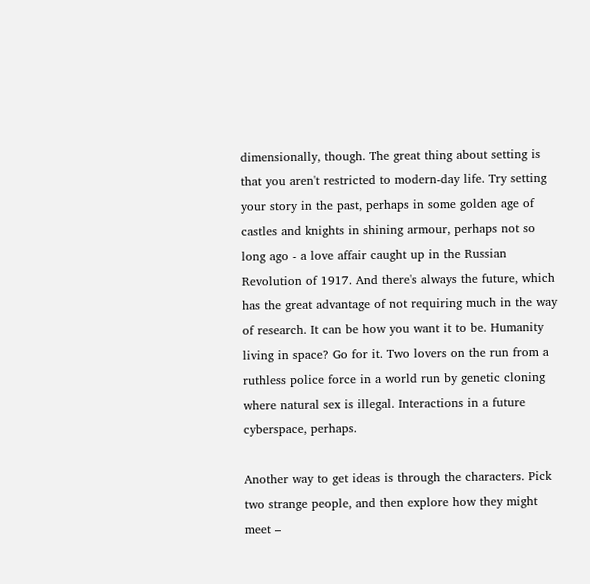dimensionally, though. The great thing about setting is that you aren't restricted to modern-day life. Try setting your story in the past, perhaps in some golden age of castles and knights in shining armour, perhaps not so long ago - a love affair caught up in the Russian Revolution of 1917. And there's always the future, which has the great advantage of not requiring much in the way of research. It can be how you want it to be. Humanity living in space? Go for it. Two lovers on the run from a ruthless police force in a world run by genetic cloning where natural sex is illegal. Interactions in a future cyberspace, perhaps.

Another way to get ideas is through the characters. Pick two strange people, and then explore how they might meet –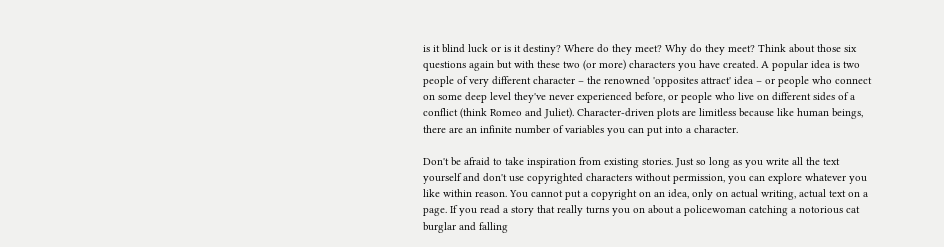is it blind luck or is it destiny? Where do they meet? Why do they meet? Think about those six questions again but with these two (or more) characters you have created. A popular idea is two people of very different character – the renowned 'opposites attract' idea – or people who connect on some deep level they've never experienced before, or people who live on different sides of a conflict (think Romeo and Juliet). Character-driven plots are limitless because like human beings, there are an infinite number of variables you can put into a character.

Don't be afraid to take inspiration from existing stories. Just so long as you write all the text yourself and don't use copyrighted characters without permission, you can explore whatever you like within reason. You cannot put a copyright on an idea, only on actual writing, actual text on a page. If you read a story that really turns you on about a policewoman catching a notorious cat burglar and falling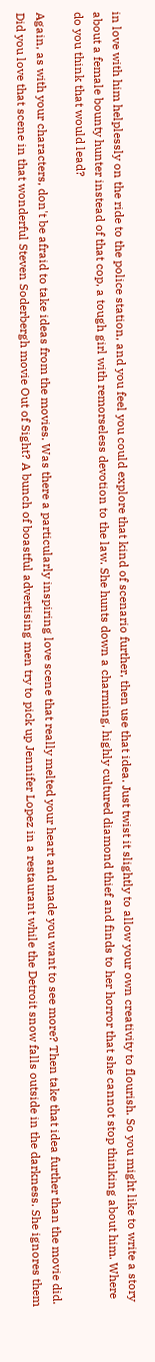in love with him helplessly on the ride to the police station, and you feel you could explore that kind of scenario further, then use that idea. Just twist it slightly to allow your own creativity to flourish. So you might like to write a story about a female bounty hunter instead of that cop, a tough girl with remorseless devotion to the law. She hunts down a charming, highly cultured diamond thief and finds to her horror that she cannot stop thinking about him. Where do you think that would lead?

Again, as with your characters, don't be afraid to take ideas from the movies. Was there a particularly inspiring love scene that really melted your heart and made you want to see more? Then take that idea further than the movie did. Did you love that scene in that wonderful Steven Soderbergh movie Out of Sight? A bunch of boastful advertising men try to pick up Jennifer Lopez in a restaurant while the Detroit snow falls outside in the darkness. She ignores them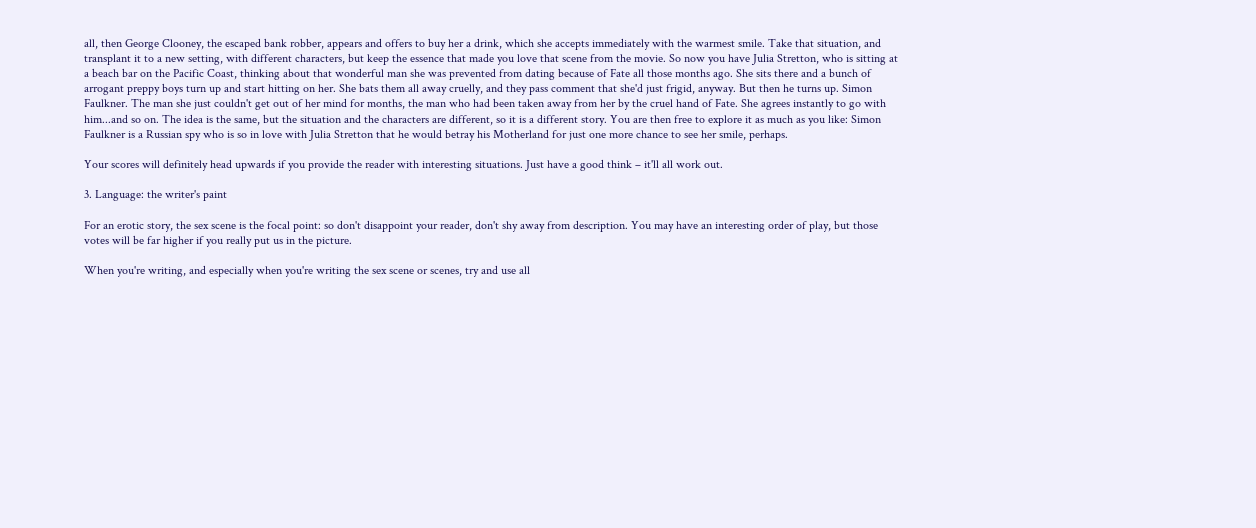all, then George Clooney, the escaped bank robber, appears and offers to buy her a drink, which she accepts immediately with the warmest smile. Take that situation, and transplant it to a new setting, with different characters, but keep the essence that made you love that scene from the movie. So now you have Julia Stretton, who is sitting at a beach bar on the Pacific Coast, thinking about that wonderful man she was prevented from dating because of Fate all those months ago. She sits there and a bunch of arrogant preppy boys turn up and start hitting on her. She bats them all away cruelly, and they pass comment that she'd just frigid, anyway. But then he turns up. Simon Faulkner. The man she just couldn't get out of her mind for months, the man who had been taken away from her by the cruel hand of Fate. She agrees instantly to go with him...and so on. The idea is the same, but the situation and the characters are different, so it is a different story. You are then free to explore it as much as you like: Simon Faulkner is a Russian spy who is so in love with Julia Stretton that he would betray his Motherland for just one more chance to see her smile, perhaps.

Your scores will definitely head upwards if you provide the reader with interesting situations. Just have a good think – it'll all work out.

3. Language: the writer's paint

For an erotic story, the sex scene is the focal point: so don't disappoint your reader, don't shy away from description. You may have an interesting order of play, but those votes will be far higher if you really put us in the picture.

When you're writing, and especially when you're writing the sex scene or scenes, try and use all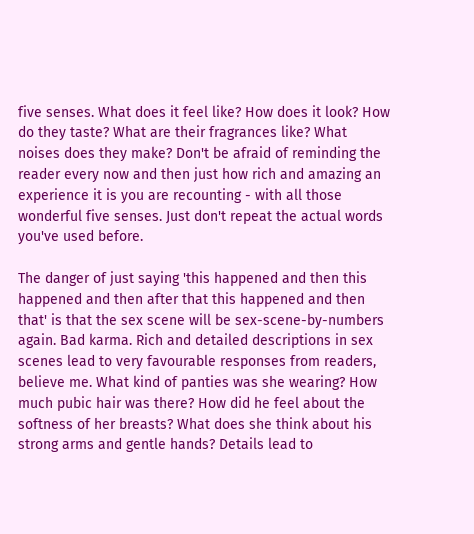five senses. What does it feel like? How does it look? How do they taste? What are their fragrances like? What noises does they make? Don't be afraid of reminding the reader every now and then just how rich and amazing an experience it is you are recounting - with all those wonderful five senses. Just don't repeat the actual words you've used before.

The danger of just saying 'this happened and then this happened and then after that this happened and then that' is that the sex scene will be sex-scene-by-numbers again. Bad karma. Rich and detailed descriptions in sex scenes lead to very favourable responses from readers, believe me. What kind of panties was she wearing? How much pubic hair was there? How did he feel about the softness of her breasts? What does she think about his strong arms and gentle hands? Details lead to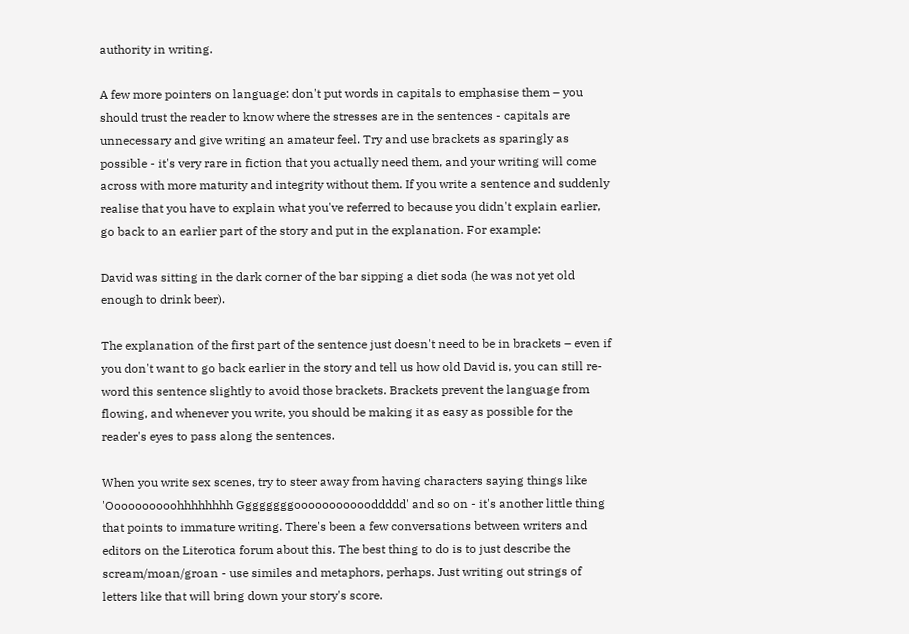authority in writing.

A few more pointers on language: don't put words in capitals to emphasise them – you should trust the reader to know where the stresses are in the sentences - capitals are unnecessary and give writing an amateur feel. Try and use brackets as sparingly as possible - it's very rare in fiction that you actually need them, and your writing will come across with more maturity and integrity without them. If you write a sentence and suddenly realise that you have to explain what you've referred to because you didn't explain earlier, go back to an earlier part of the story and put in the explanation. For example:

David was sitting in the dark corner of the bar sipping a diet soda (he was not yet old enough to drink beer).

The explanation of the first part of the sentence just doesn't need to be in brackets – even if you don't want to go back earlier in the story and tell us how old David is, you can still re-word this sentence slightly to avoid those brackets. Brackets prevent the language from flowing, and whenever you write, you should be making it as easy as possible for the reader's eyes to pass along the sentences.

When you write sex scenes, try to steer away from having characters saying things like 'Oooooooooohhhhhhhh Ggggggggoooooooooooddddd' and so on - it's another little thing that points to immature writing. There's been a few conversations between writers and editors on the Literotica forum about this. The best thing to do is to just describe the scream/moan/groan - use similes and metaphors, perhaps. Just writing out strings of letters like that will bring down your story's score.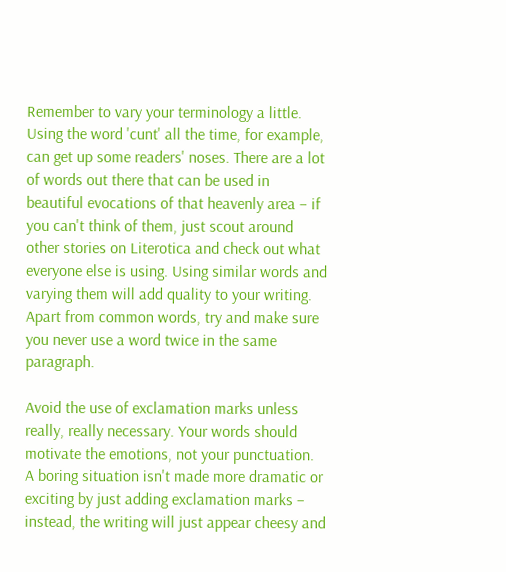Remember to vary your terminology a little. Using the word 'cunt' all the time, for example, can get up some readers' noses. There are a lot of words out there that can be used in beautiful evocations of that heavenly area – if you can't think of them, just scout around other stories on Literotica and check out what everyone else is using. Using similar words and varying them will add quality to your writing. Apart from common words, try and make sure you never use a word twice in the same paragraph.

Avoid the use of exclamation marks unless really, really necessary. Your words should motivate the emotions, not your punctuation. A boring situation isn't made more dramatic or exciting by just adding exclamation marks – instead, the writing will just appear cheesy and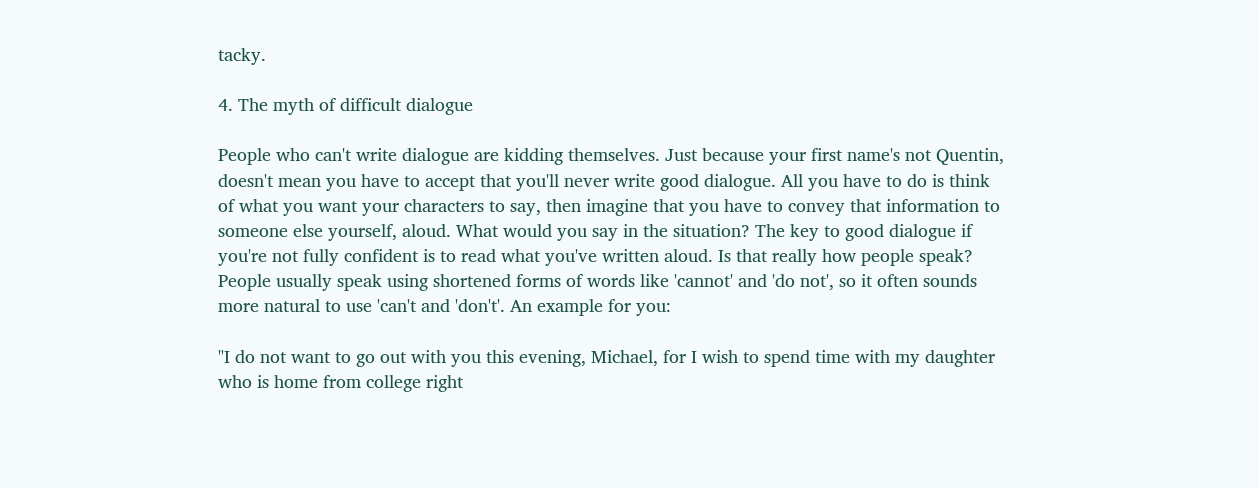tacky.

4. The myth of difficult dialogue

People who can't write dialogue are kidding themselves. Just because your first name's not Quentin, doesn't mean you have to accept that you'll never write good dialogue. All you have to do is think of what you want your characters to say, then imagine that you have to convey that information to someone else yourself, aloud. What would you say in the situation? The key to good dialogue if you're not fully confident is to read what you've written aloud. Is that really how people speak? People usually speak using shortened forms of words like 'cannot' and 'do not', so it often sounds more natural to use 'can't and 'don't'. An example for you:

"I do not want to go out with you this evening, Michael, for I wish to spend time with my daughter who is home from college right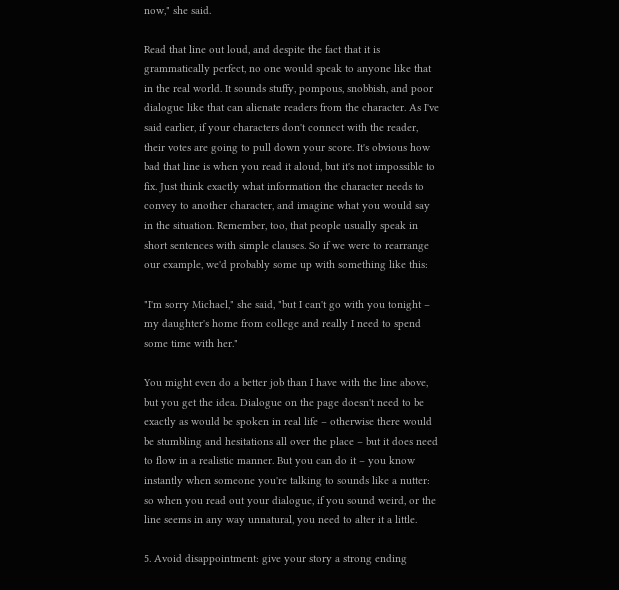now," she said.

Read that line out loud, and despite the fact that it is grammatically perfect, no one would speak to anyone like that in the real world. It sounds stuffy, pompous, snobbish, and poor dialogue like that can alienate readers from the character. As I've said earlier, if your characters don't connect with the reader, their votes are going to pull down your score. It's obvious how bad that line is when you read it aloud, but it's not impossible to fix. Just think exactly what information the character needs to convey to another character, and imagine what you would say in the situation. Remember, too, that people usually speak in short sentences with simple clauses. So if we were to rearrange our example, we'd probably some up with something like this:

"I'm sorry Michael," she said, "but I can't go with you tonight – my daughter's home from college and really I need to spend some time with her."

You might even do a better job than I have with the line above, but you get the idea. Dialogue on the page doesn't need to be exactly as would be spoken in real life – otherwise there would be stumbling and hesitations all over the place – but it does need to flow in a realistic manner. But you can do it – you know instantly when someone you're talking to sounds like a nutter: so when you read out your dialogue, if you sound weird, or the line seems in any way unnatural, you need to alter it a little.

5. Avoid disappointment: give your story a strong ending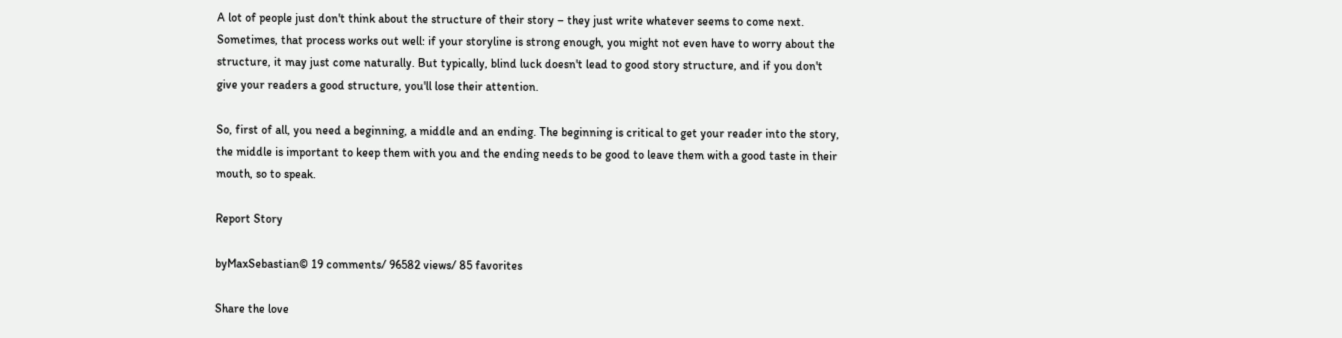A lot of people just don't think about the structure of their story – they just write whatever seems to come next. Sometimes, that process works out well: if your storyline is strong enough, you might not even have to worry about the structure, it may just come naturally. But typically, blind luck doesn't lead to good story structure, and if you don't give your readers a good structure, you'll lose their attention.

So, first of all, you need a beginning, a middle and an ending. The beginning is critical to get your reader into the story, the middle is important to keep them with you and the ending needs to be good to leave them with a good taste in their mouth, so to speak.

Report Story

byMaxSebastian© 19 comments/ 96582 views/ 85 favorites

Share the love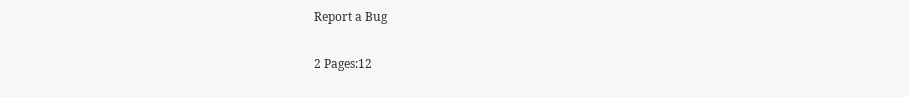Report a Bug

2 Pages:12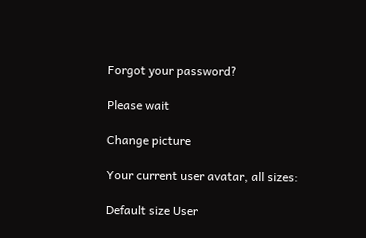Forgot your password?

Please wait

Change picture

Your current user avatar, all sizes:

Default size User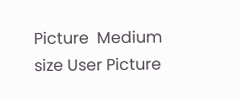Picture  Medium size User Picture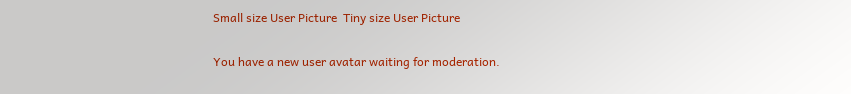Small size User Picture  Tiny size User Picture

You have a new user avatar waiting for moderation.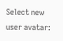Select new user avatar: